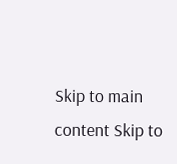Skip to main content Skip to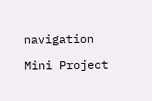navigation

Mini Project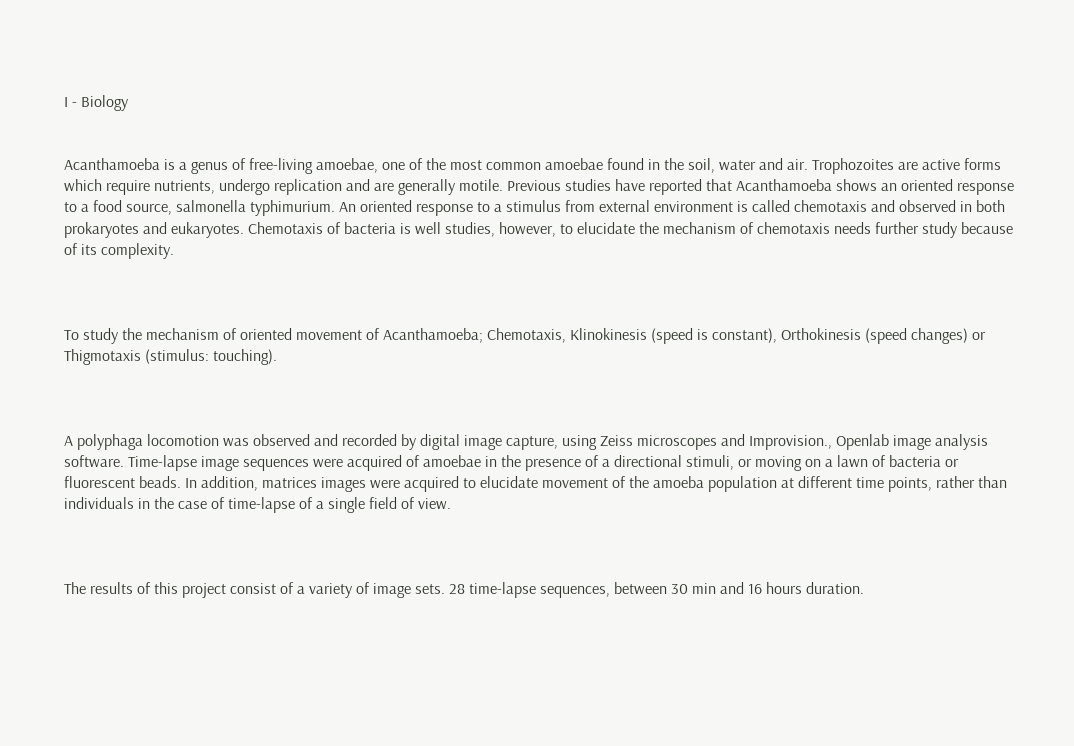I - Biology


Acanthamoeba is a genus of free-living amoebae, one of the most common amoebae found in the soil, water and air. Trophozoites are active forms which require nutrients, undergo replication and are generally motile. Previous studies have reported that Acanthamoeba shows an oriented response to a food source, salmonella typhimurium. An oriented response to a stimulus from external environment is called chemotaxis and observed in both prokaryotes and eukaryotes. Chemotaxis of bacteria is well studies, however, to elucidate the mechanism of chemotaxis needs further study because of its complexity.



To study the mechanism of oriented movement of Acanthamoeba; Chemotaxis, Klinokinesis (speed is constant), Orthokinesis (speed changes) or Thigmotaxis (stimulus: touching).



A polyphaga locomotion was observed and recorded by digital image capture, using Zeiss microscopes and Improvision., Openlab image analysis software. Time-lapse image sequences were acquired of amoebae in the presence of a directional stimuli, or moving on a lawn of bacteria or fluorescent beads. In addition, matrices images were acquired to elucidate movement of the amoeba population at different time points, rather than individuals in the case of time-lapse of a single field of view.



The results of this project consist of a variety of image sets. 28 time-lapse sequences, between 30 min and 16 hours duration.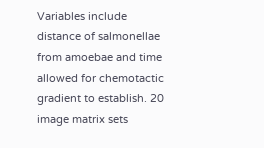Variables include distance of salmonellae from amoebae and time allowed for chemotactic gradient to establish. 20 image matrix sets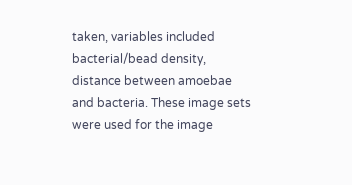taken, variables included bacterial/bead density, distance between amoebae and bacteria. These image sets were used for the image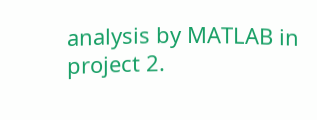analysis by MATLAB in project 2.